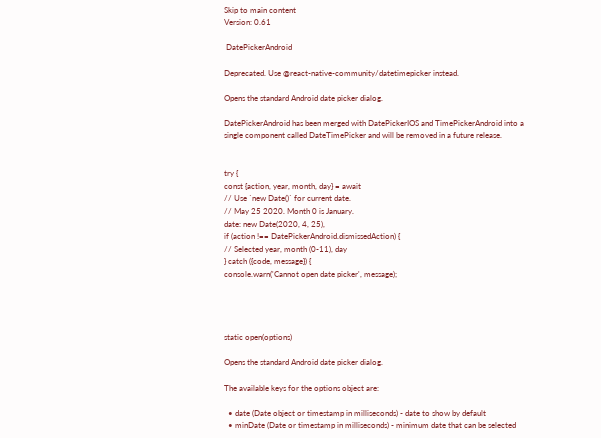Skip to main content
Version: 0.61

 DatePickerAndroid

Deprecated. Use @react-native-community/datetimepicker instead.

Opens the standard Android date picker dialog.

DatePickerAndroid has been merged with DatePickerIOS and TimePickerAndroid into a single component called DateTimePicker and will be removed in a future release.


try {
const {action, year, month, day} = await
// Use `new Date()` for current date.
// May 25 2020. Month 0 is January.
date: new Date(2020, 4, 25),
if (action !== DatePickerAndroid.dismissedAction) {
// Selected year, month (0-11), day
} catch ({code, message}) {
console.warn('Cannot open date picker', message);




static open(options)

Opens the standard Android date picker dialog.

The available keys for the options object are:

  • date (Date object or timestamp in milliseconds) - date to show by default
  • minDate (Date or timestamp in milliseconds) - minimum date that can be selected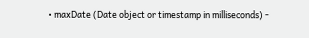• maxDate (Date object or timestamp in milliseconds) -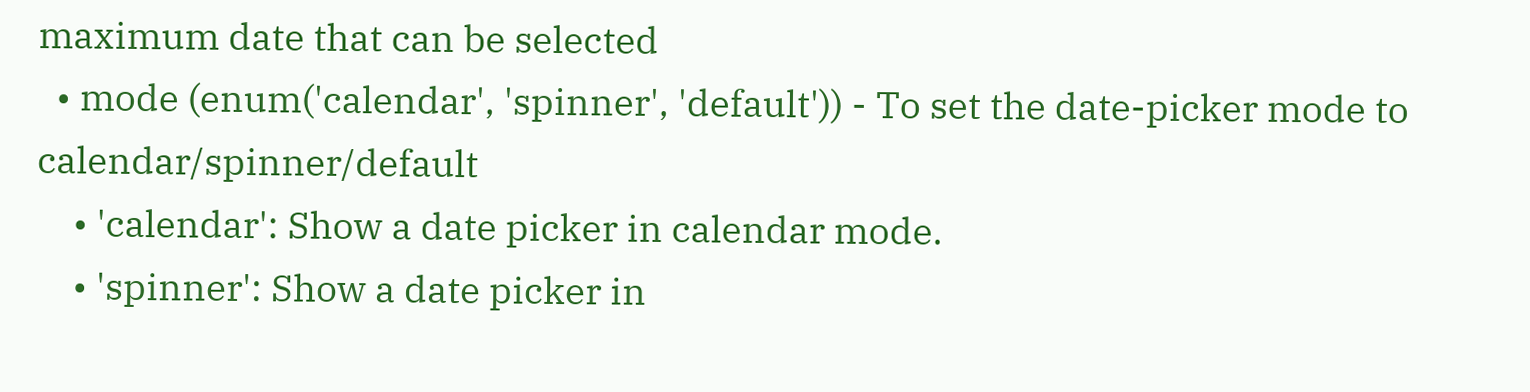maximum date that can be selected
  • mode (enum('calendar', 'spinner', 'default')) - To set the date-picker mode to calendar/spinner/default
    • 'calendar': Show a date picker in calendar mode.
    • 'spinner': Show a date picker in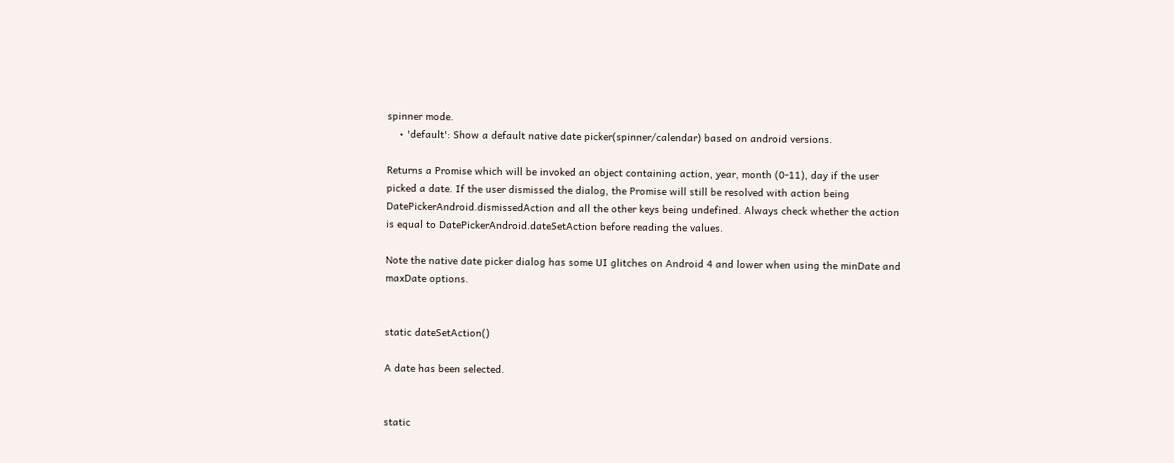spinner mode.
    • 'default': Show a default native date picker(spinner/calendar) based on android versions.

Returns a Promise which will be invoked an object containing action, year, month (0-11), day if the user picked a date. If the user dismissed the dialog, the Promise will still be resolved with action being DatePickerAndroid.dismissedAction and all the other keys being undefined. Always check whether the action is equal to DatePickerAndroid.dateSetAction before reading the values.

Note the native date picker dialog has some UI glitches on Android 4 and lower when using the minDate and maxDate options.


static dateSetAction()

A date has been selected.


static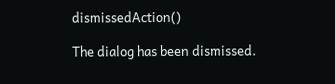dismissedAction()

The dialog has been dismissed.